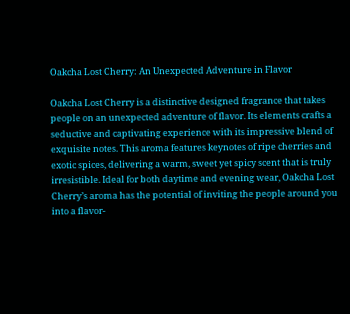Oakcha Lost Cherry: An Unexpected Adventure in Flavor

Oakcha Lost Cherry is a distinctive designed fragrance that takes people on an unexpected adventure of flavor. Its elements crafts a seductive and captivating experience with its impressive blend of exquisite notes. This aroma features keynotes of ripe cherries and exotic spices, delivering a warm, sweet yet spicy scent that is truly irresistible. Ideal for both daytime and evening wear, Oakcha Lost Cherry’s aroma has the potential of inviting the people around you into a flavor-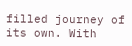filled journey of its own. With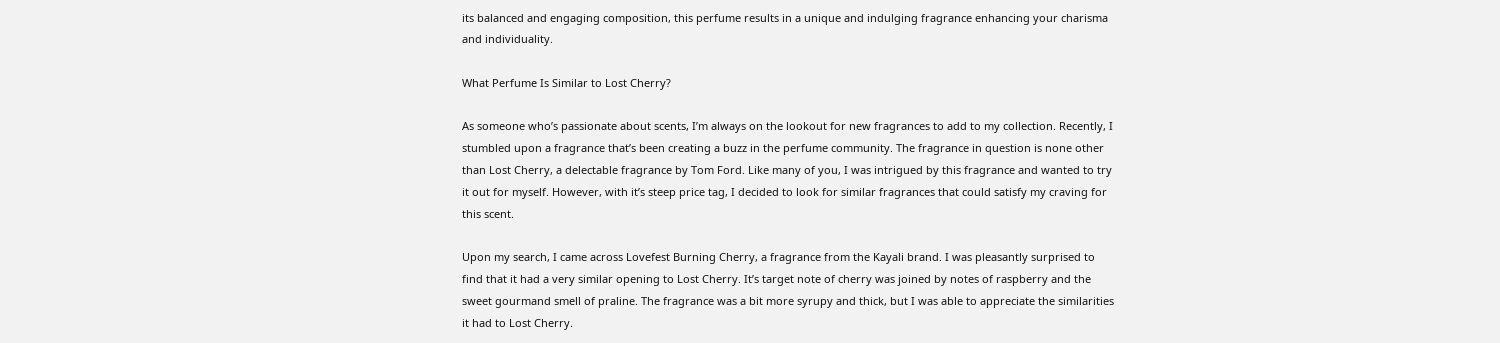its balanced and engaging composition, this perfume results in a unique and indulging fragrance enhancing your charisma and individuality.

What Perfume Is Similar to Lost Cherry?

As someone who’s passionate about scents, I’m always on the lookout for new fragrances to add to my collection. Recently, I stumbled upon a fragrance that’s been creating a buzz in the perfume community. The fragrance in question is none other than Lost Cherry, a delectable fragrance by Tom Ford. Like many of you, I was intrigued by this fragrance and wanted to try it out for myself. However, with it’s steep price tag, I decided to look for similar fragrances that could satisfy my craving for this scent.

Upon my search, I came across Lovefest Burning Cherry, a fragrance from the Kayali brand. I was pleasantly surprised to find that it had a very similar opening to Lost Cherry. It’s target note of cherry was joined by notes of raspberry and the sweet gourmand smell of praline. The fragrance was a bit more syrupy and thick, but I was able to appreciate the similarities it had to Lost Cherry.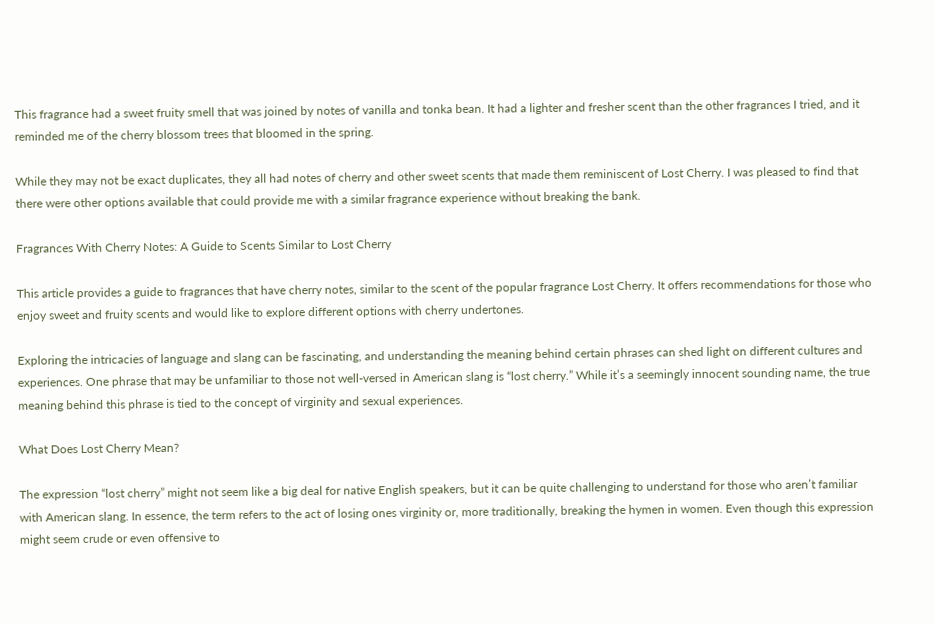This fragrance had a sweet fruity smell that was joined by notes of vanilla and tonka bean. It had a lighter and fresher scent than the other fragrances I tried, and it reminded me of the cherry blossom trees that bloomed in the spring.

While they may not be exact duplicates, they all had notes of cherry and other sweet scents that made them reminiscent of Lost Cherry. I was pleased to find that there were other options available that could provide me with a similar fragrance experience without breaking the bank.

Fragrances With Cherry Notes: A Guide to Scents Similar to Lost Cherry

This article provides a guide to fragrances that have cherry notes, similar to the scent of the popular fragrance Lost Cherry. It offers recommendations for those who enjoy sweet and fruity scents and would like to explore different options with cherry undertones.

Exploring the intricacies of language and slang can be fascinating, and understanding the meaning behind certain phrases can shed light on different cultures and experiences. One phrase that may be unfamiliar to those not well-versed in American slang is “lost cherry.” While it’s a seemingly innocent sounding name, the true meaning behind this phrase is tied to the concept of virginity and sexual experiences.

What Does Lost Cherry Mean?

The expression “lost cherry” might not seem like a big deal for native English speakers, but it can be quite challenging to understand for those who aren’t familiar with American slang. In essence, the term refers to the act of losing ones virginity or, more traditionally, breaking the hymen in women. Even though this expression might seem crude or even offensive to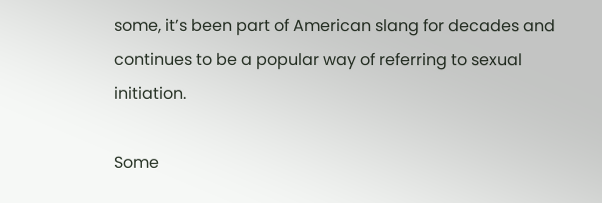some, it’s been part of American slang for decades and continues to be a popular way of referring to sexual initiation.

Some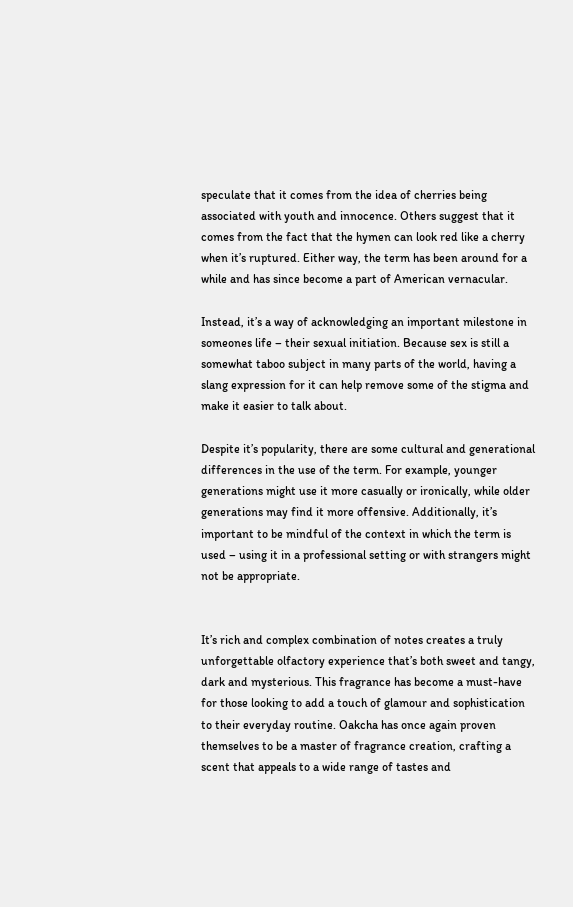speculate that it comes from the idea of cherries being associated with youth and innocence. Others suggest that it comes from the fact that the hymen can look red like a cherry when it’s ruptured. Either way, the term has been around for a while and has since become a part of American vernacular.

Instead, it’s a way of acknowledging an important milestone in someones life – their sexual initiation. Because sex is still a somewhat taboo subject in many parts of the world, having a slang expression for it can help remove some of the stigma and make it easier to talk about.

Despite it’s popularity, there are some cultural and generational differences in the use of the term. For example, younger generations might use it more casually or ironically, while older generations may find it more offensive. Additionally, it’s important to be mindful of the context in which the term is used – using it in a professional setting or with strangers might not be appropriate.


It’s rich and complex combination of notes creates a truly unforgettable olfactory experience that’s both sweet and tangy, dark and mysterious. This fragrance has become a must-have for those looking to add a touch of glamour and sophistication to their everyday routine. Oakcha has once again proven themselves to be a master of fragrance creation, crafting a scent that appeals to a wide range of tastes and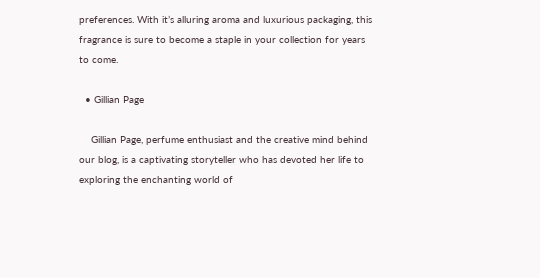preferences. With it’s alluring aroma and luxurious packaging, this fragrance is sure to become a staple in your collection for years to come.

  • Gillian Page

    Gillian Page, perfume enthusiast and the creative mind behind our blog, is a captivating storyteller who has devoted her life to exploring the enchanting world of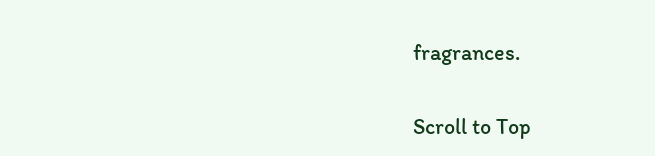fragrances.

Scroll to Top